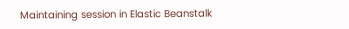Maintaining session in Elastic Beanstalk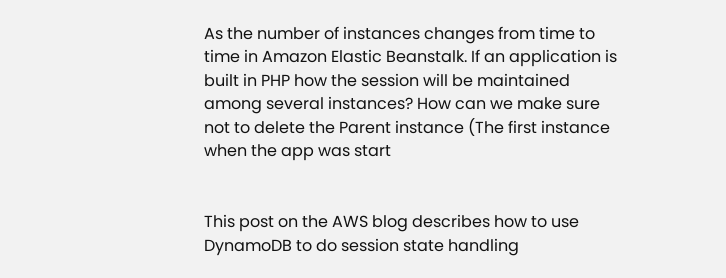As the number of instances changes from time to time in Amazon Elastic Beanstalk. If an application is built in PHP how the session will be maintained among several instances? How can we make sure not to delete the Parent instance (The first instance when the app was start


This post on the AWS blog describes how to use DynamoDB to do session state handling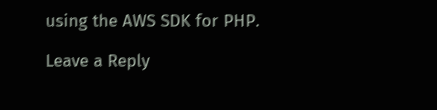using the AWS SDK for PHP.

Leave a Reply